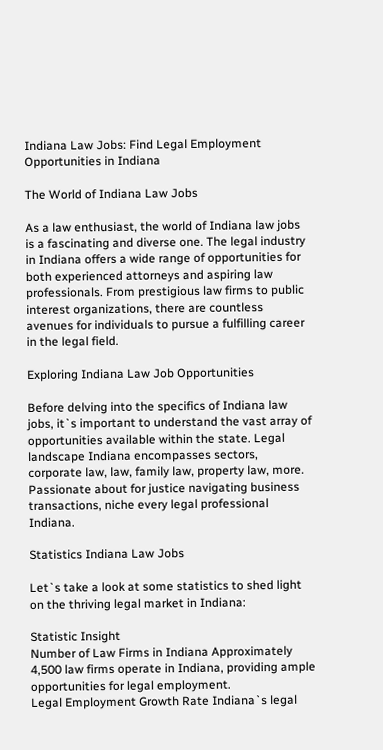Indiana Law Jobs: Find Legal Employment Opportunities in Indiana

The World of Indiana Law Jobs

As a law enthusiast, the world of Indiana law jobs is a fascinating and diverse one. The legal industry in Indiana offers a wide range of opportunities for both experienced attorneys and aspiring law professionals. From prestigious law firms to public interest organizations, there are countless avenues for individuals to pursue a fulfilling career in the legal field.

Exploring Indiana Law Job Opportunities

Before delving into the specifics of Indiana law jobs, it`s important to understand the vast array of opportunities available within the state. Legal landscape Indiana encompasses sectors, corporate law, law, family law, property law, more. Passionate about for justice navigating business transactions, niche every legal professional Indiana.

Statistics Indiana Law Jobs

Let`s take a look at some statistics to shed light on the thriving legal market in Indiana:

Statistic Insight
Number of Law Firms in Indiana Approximately 4,500 law firms operate in Indiana, providing ample opportunities for legal employment.
Legal Employment Growth Rate Indiana`s legal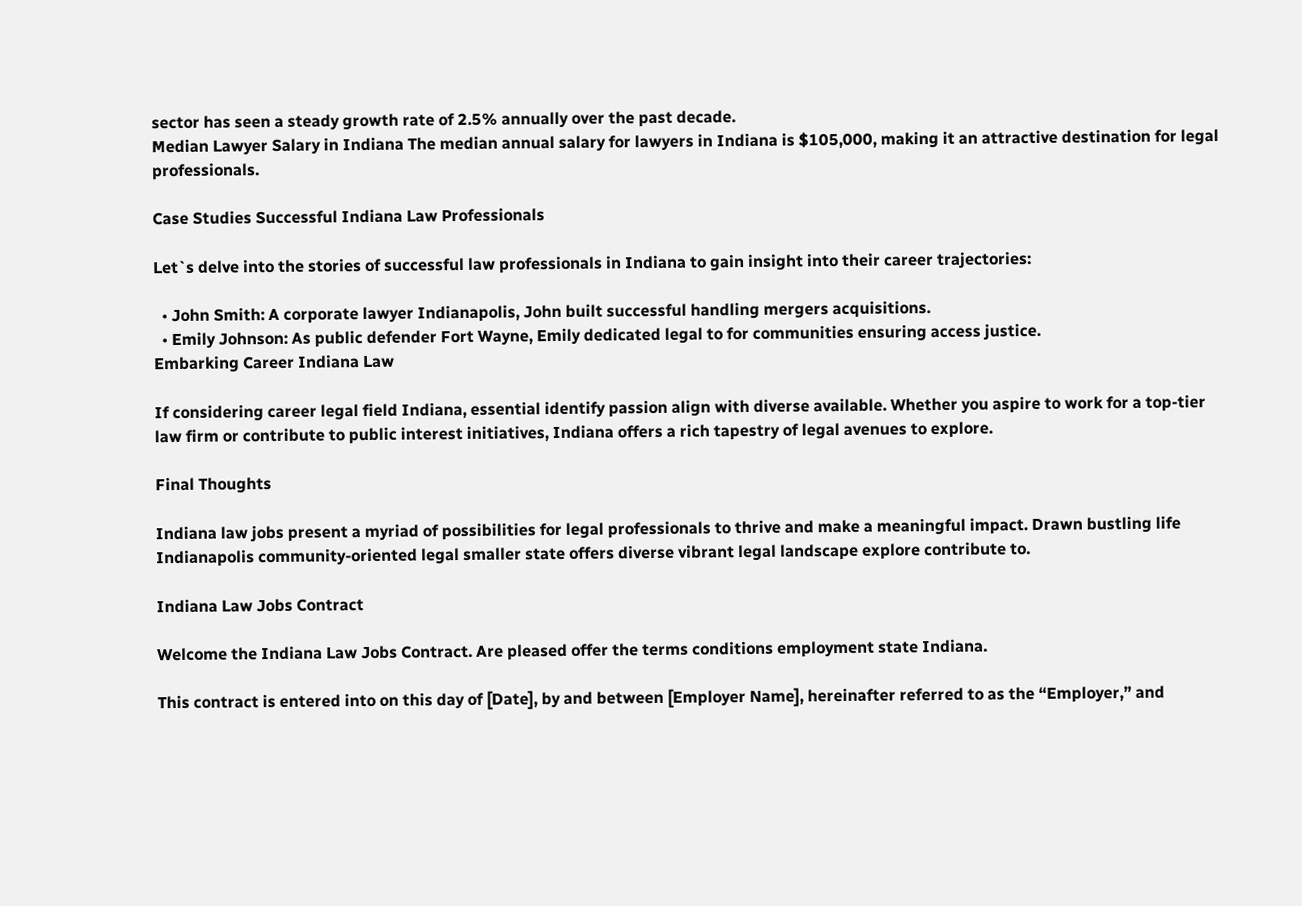sector has seen a steady growth rate of 2.5% annually over the past decade.
Median Lawyer Salary in Indiana The median annual salary for lawyers in Indiana is $105,000, making it an attractive destination for legal professionals.

Case Studies Successful Indiana Law Professionals

Let`s delve into the stories of successful law professionals in Indiana to gain insight into their career trajectories:

  • John Smith: A corporate lawyer Indianapolis, John built successful handling mergers acquisitions.
  • Emily Johnson: As public defender Fort Wayne, Emily dedicated legal to for communities ensuring access justice.
Embarking Career Indiana Law

If considering career legal field Indiana, essential identify passion align with diverse available. Whether you aspire to work for a top-tier law firm or contribute to public interest initiatives, Indiana offers a rich tapestry of legal avenues to explore.

Final Thoughts

Indiana law jobs present a myriad of possibilities for legal professionals to thrive and make a meaningful impact. Drawn bustling life Indianapolis community-oriented legal smaller state offers diverse vibrant legal landscape explore contribute to.

Indiana Law Jobs Contract

Welcome the Indiana Law Jobs Contract. Are pleased offer the terms conditions employment state Indiana.

This contract is entered into on this day of [Date], by and between [Employer Name], hereinafter referred to as the “Employer,” and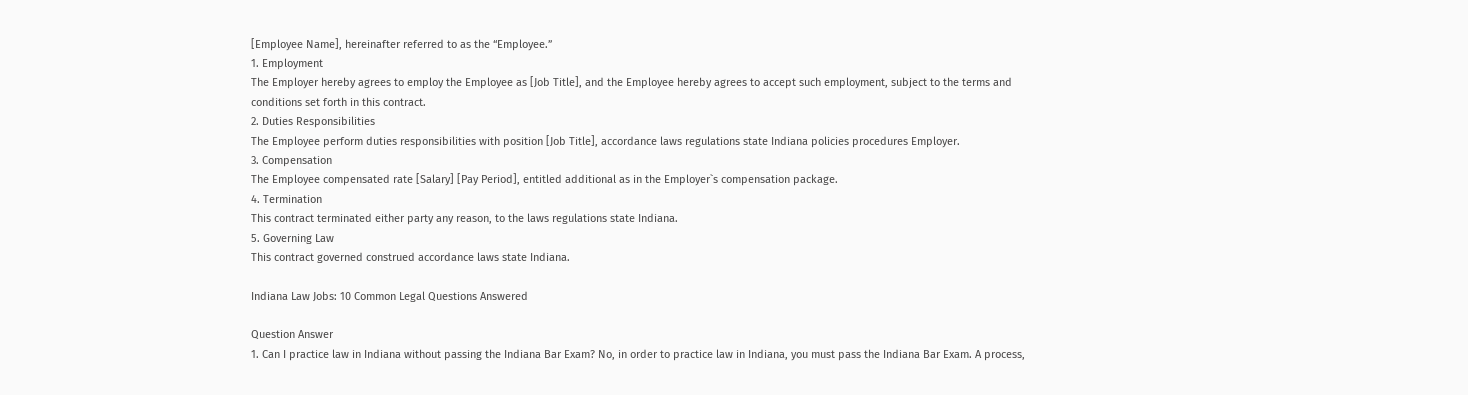[Employee Name], hereinafter referred to as the “Employee.”
1. Employment
The Employer hereby agrees to employ the Employee as [Job Title], and the Employee hereby agrees to accept such employment, subject to the terms and conditions set forth in this contract.
2. Duties Responsibilities
The Employee perform duties responsibilities with position [Job Title], accordance laws regulations state Indiana policies procedures Employer.
3. Compensation
The Employee compensated rate [Salary] [Pay Period], entitled additional as in the Employer`s compensation package.
4. Termination
This contract terminated either party any reason, to the laws regulations state Indiana.
5. Governing Law
This contract governed construed accordance laws state Indiana.

Indiana Law Jobs: 10 Common Legal Questions Answered

Question Answer
1. Can I practice law in Indiana without passing the Indiana Bar Exam? No, in order to practice law in Indiana, you must pass the Indiana Bar Exam. A process,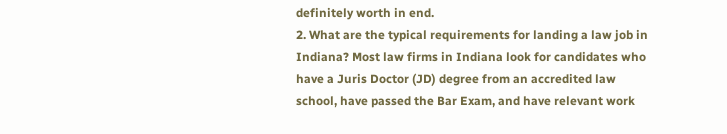definitely worth in end.
2. What are the typical requirements for landing a law job in Indiana? Most law firms in Indiana look for candidates who have a Juris Doctor (JD) degree from an accredited law school, have passed the Bar Exam, and have relevant work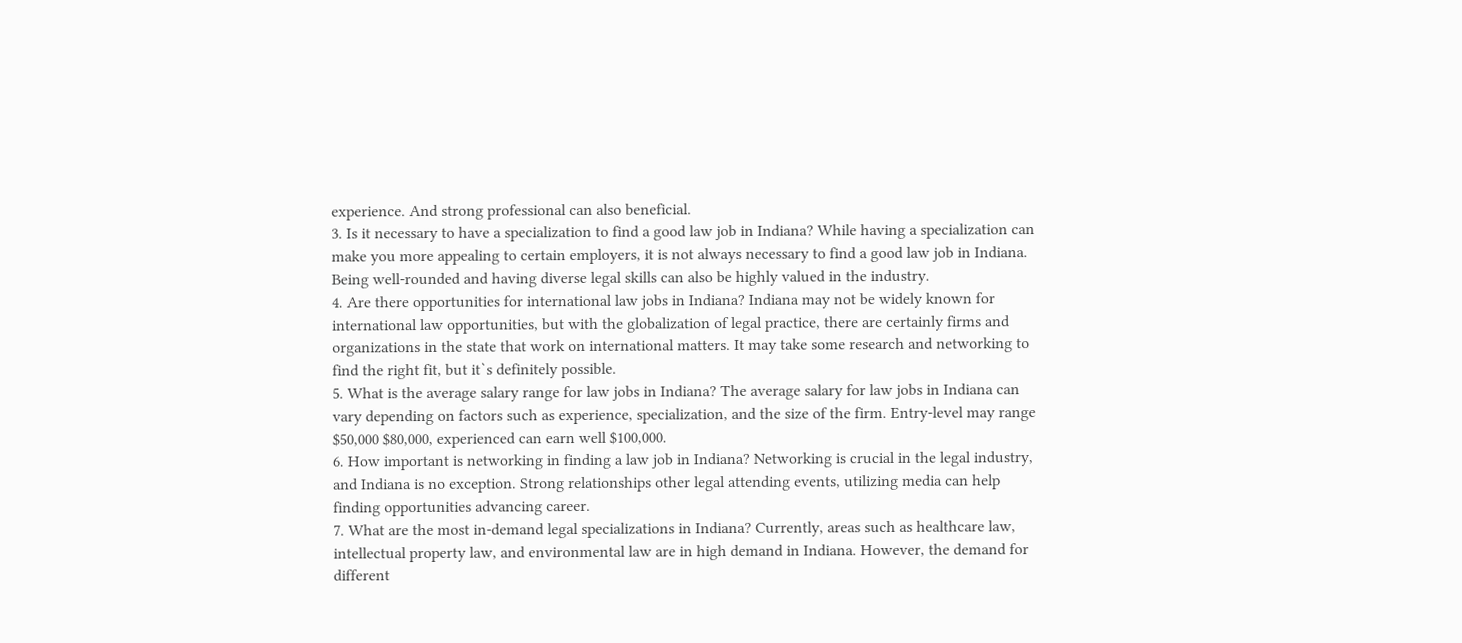experience. And strong professional can also beneficial.
3. Is it necessary to have a specialization to find a good law job in Indiana? While having a specialization can make you more appealing to certain employers, it is not always necessary to find a good law job in Indiana. Being well-rounded and having diverse legal skills can also be highly valued in the industry.
4. Are there opportunities for international law jobs in Indiana? Indiana may not be widely known for international law opportunities, but with the globalization of legal practice, there are certainly firms and organizations in the state that work on international matters. It may take some research and networking to find the right fit, but it`s definitely possible.
5. What is the average salary range for law jobs in Indiana? The average salary for law jobs in Indiana can vary depending on factors such as experience, specialization, and the size of the firm. Entry-level may range $50,000 $80,000, experienced can earn well $100,000.
6. How important is networking in finding a law job in Indiana? Networking is crucial in the legal industry, and Indiana is no exception. Strong relationships other legal attending events, utilizing media can help finding opportunities advancing career.
7. What are the most in-demand legal specializations in Indiana? Currently, areas such as healthcare law, intellectual property law, and environmental law are in high demand in Indiana. However, the demand for different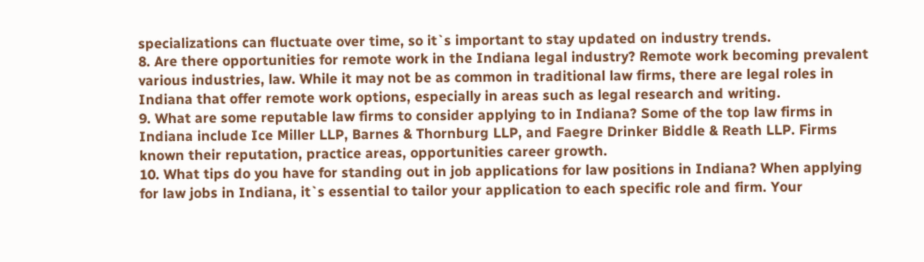specializations can fluctuate over time, so it`s important to stay updated on industry trends.
8. Are there opportunities for remote work in the Indiana legal industry? Remote work becoming prevalent various industries, law. While it may not be as common in traditional law firms, there are legal roles in Indiana that offer remote work options, especially in areas such as legal research and writing.
9. What are some reputable law firms to consider applying to in Indiana? Some of the top law firms in Indiana include Ice Miller LLP, Barnes & Thornburg LLP, and Faegre Drinker Biddle & Reath LLP. Firms known their reputation, practice areas, opportunities career growth.
10. What tips do you have for standing out in job applications for law positions in Indiana? When applying for law jobs in Indiana, it`s essential to tailor your application to each specific role and firm. Your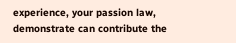experience, your passion law, demonstrate can contribute the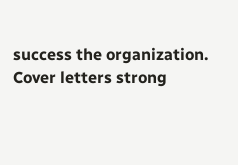success the organization. Cover letters strong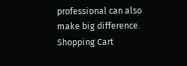professional can also make big difference.
Shopping Cart